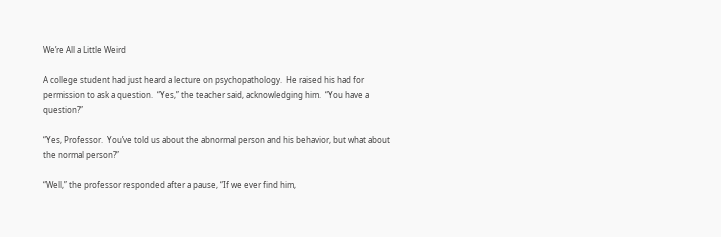We’re All a Little Weird

A college student had just heard a lecture on psychopathology.  He raised his had for permission to ask a question.  “Yes,” the teacher said, acknowledging him.  “You have a question?”

“Yes, Professor.  You’ve told us about the abnormal person and his behavior, but what about the normal person?”

“Well,” the professor responded after a pause, “If we ever find him,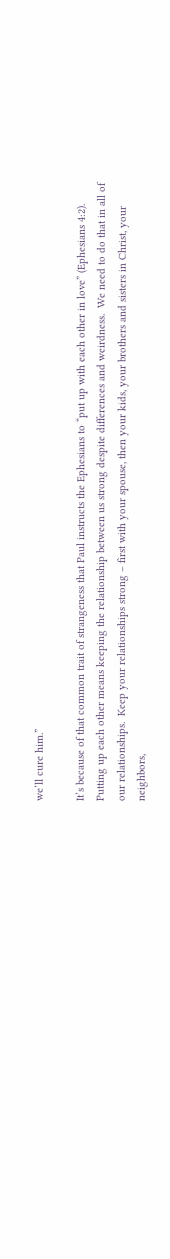we’ll cure him.”

It’s because of that common trait of strangeness that Paul instructs the Ephesians to “put up with each other in love” (Ephesians 4:2).  Putting up each other means keeping the relationship between us strong despite differences and weirdness.  We need to do that in all of our relationships.  Keep your relationships strong – first with your spouse, then your kids, your brothers and sisters in Christ, your neighbors,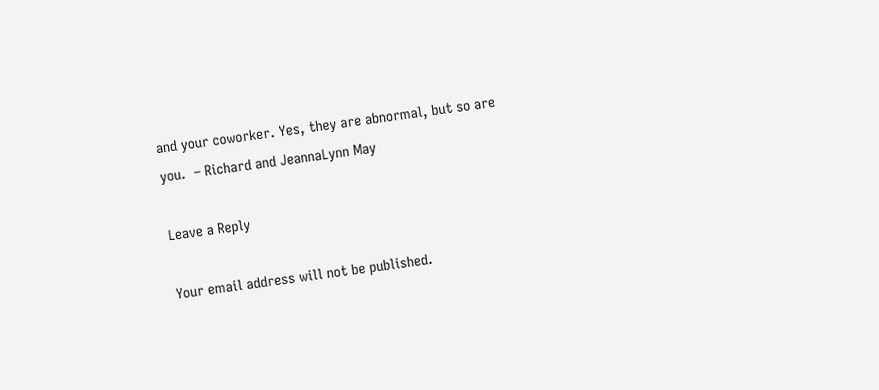and your coworker. Yes, they are abnormal, but so are you.  – Richard and JeannaLynn May

Leave a Reply

Your email address will not be published.